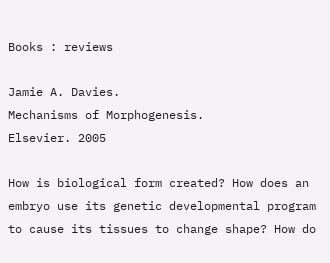Books : reviews

Jamie A. Davies.
Mechanisms of Morphogenesis.
Elsevier. 2005

How is biological form created? How does an embryo use its genetic developmental program to cause its tissues to change shape? How do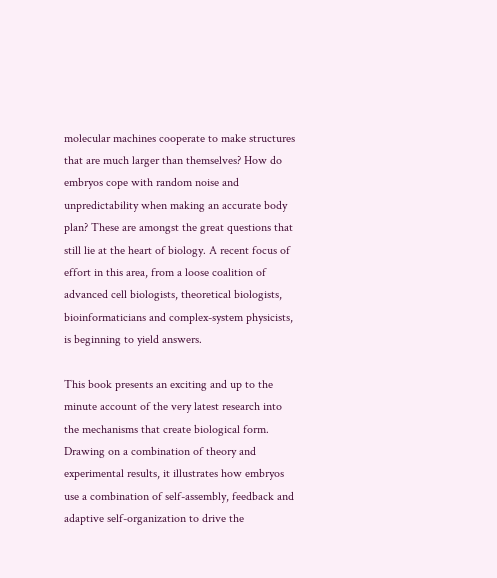molecular machines cooperate to make structures that are much larger than themselves? How do embryos cope with random noise and unpredictability when making an accurate body plan? These are amongst the great questions that still lie at the heart of biology. A recent focus of effort in this area, from a loose coalition of advanced cell biologists, theoretical biologists, bioinformaticians and complex-system physicists, is beginning to yield answers.

This book presents an exciting and up to the minute account of the very latest research into the mechanisms that create biological form. Drawing on a combination of theory and experimental results, it illustrates how embryos use a combination of self-assembly, feedback and adaptive self-organization to drive the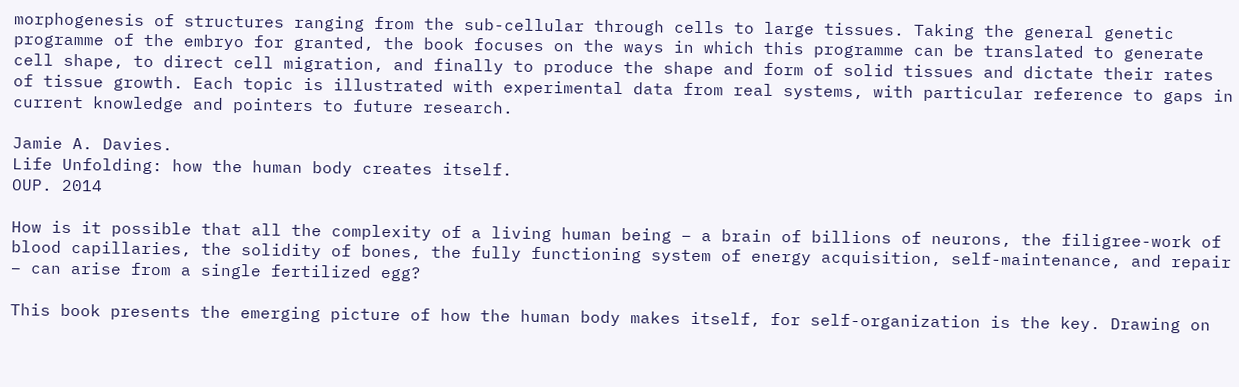morphogenesis of structures ranging from the sub-cellular through cells to large tissues. Taking the general genetic programme of the embryo for granted, the book focuses on the ways in which this programme can be translated to generate cell shape, to direct cell migration, and finally to produce the shape and form of solid tissues and dictate their rates of tissue growth. Each topic is illustrated with experimental data from real systems, with particular reference to gaps in current knowledge and pointers to future research.

Jamie A. Davies.
Life Unfolding: how the human body creates itself.
OUP. 2014

How is it possible that all the complexity of a living human being – a brain of billions of neurons, the filigree-work of blood capillaries, the solidity of bones, the fully functioning system of energy acquisition, self-maintenance, and repair – can arise from a single fertilized egg?

This book presents the emerging picture of how the human body makes itself, for self-organization is the key. Drawing on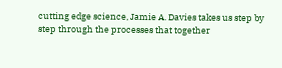cutting edge science, Jamie A. Davies takes us step by step through the processes that together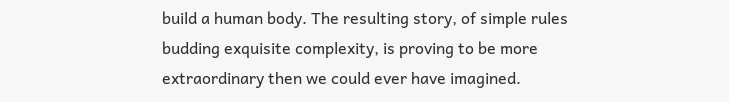build a human body. The resulting story, of simple rules budding exquisite complexity, is proving to be more extraordinary then we could ever have imagined.